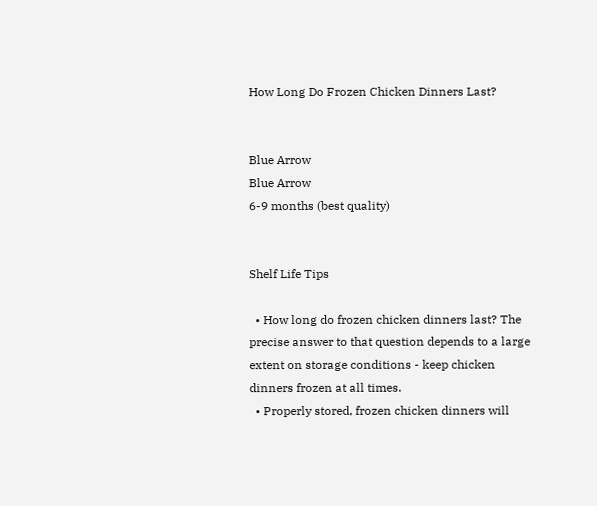How Long Do Frozen Chicken Dinners Last?


Blue Arrow
Blue Arrow
6-9 months (best quality)


Shelf Life Tips

  • How long do frozen chicken dinners last? The precise answer to that question depends to a large extent on storage conditions - keep chicken dinners frozen at all times.
  • Properly stored, frozen chicken dinners will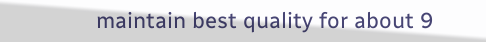maintain best quality for about 9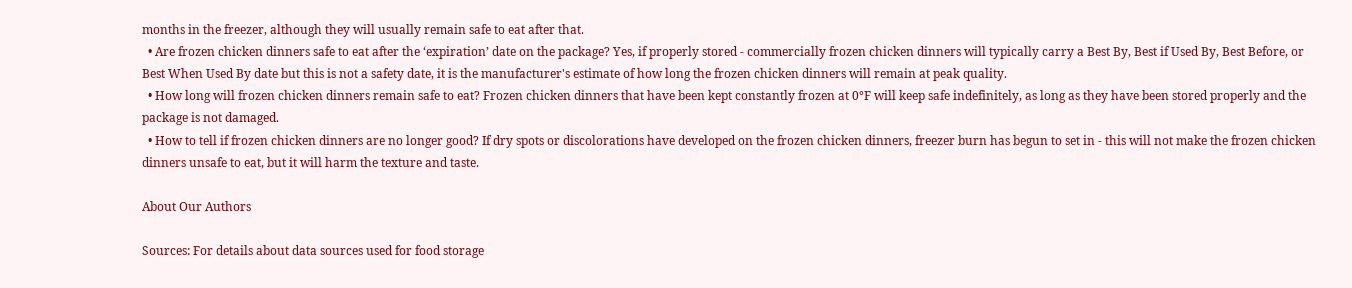months in the freezer, although they will usually remain safe to eat after that.
  • Are frozen chicken dinners safe to eat after the ‘expiration’ date on the package? Yes, if properly stored - commercially frozen chicken dinners will typically carry a Best By, Best if Used By, Best Before, or Best When Used By date but this is not a safety date, it is the manufacturer's estimate of how long the frozen chicken dinners will remain at peak quality.
  • How long will frozen chicken dinners remain safe to eat? Frozen chicken dinners that have been kept constantly frozen at 0°F will keep safe indefinitely, as long as they have been stored properly and the package is not damaged.
  • How to tell if frozen chicken dinners are no longer good? If dry spots or discolorations have developed on the frozen chicken dinners, freezer burn has begun to set in - this will not make the frozen chicken dinners unsafe to eat, but it will harm the texture and taste.

About Our Authors

Sources: For details about data sources used for food storage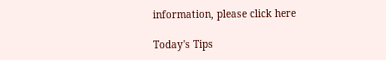information, please click here

Today's Tips